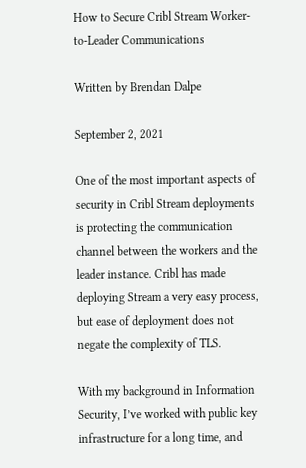How to Secure Cribl Stream Worker-to-Leader Communications

Written by Brendan Dalpe

September 2, 2021

One of the most important aspects of security in Cribl Stream deployments is protecting the communication channel between the workers and the leader instance. Cribl has made deploying Stream a very easy process, but ease of deployment does not negate the complexity of TLS.

With my background in Information Security, I’ve worked with public key infrastructure for a long time, and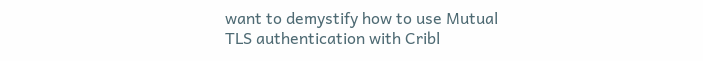want to demystify how to use Mutual TLS authentication with Cribl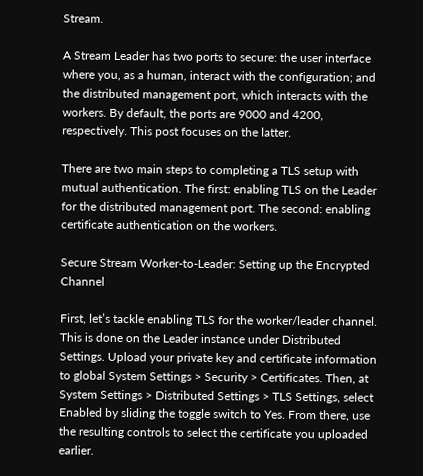Stream.

A Stream Leader has two ports to secure: the user interface where you, as a human, interact with the configuration; and the distributed management port, which interacts with the workers. By default, the ports are 9000 and 4200, respectively. This post focuses on the latter.

There are two main steps to completing a TLS setup with mutual authentication. The first: enabling TLS on the Leader for the distributed management port. The second: enabling certificate authentication on the workers.

Secure Stream Worker-to-Leader: Setting up the Encrypted Channel

First, let’s tackle enabling TLS for the worker/leader channel. This is done on the Leader instance under Distributed Settings. Upload your private key and certificate information to global System Settings > Security > Certificates. Then, at System Settings > Distributed Settings > TLS Settings, select Enabled by sliding the toggle switch to Yes. From there, use the resulting controls to select the certificate you uploaded earlier.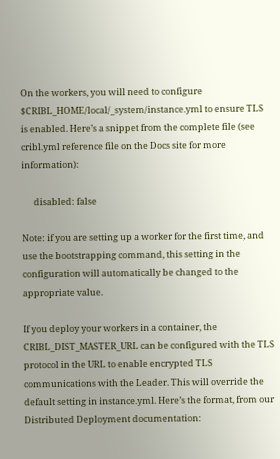On the workers, you will need to configure $CRIBL_HOME/local/_system/instance.yml to ensure TLS is enabled. Here’s a snippet from the complete file (see cribl.yml reference file on the Docs site for more information):

      disabled: false

Note: if you are setting up a worker for the first time, and use the bootstrapping command, this setting in the configuration will automatically be changed to the appropriate value.

If you deploy your workers in a container, the CRIBL_DIST_MASTER_URL can be configured with the TLS protocol in the URL to enable encrypted TLS communications with the Leader. This will override the default setting in instance.yml. Here’s the format, from our Distributed Deployment documentation: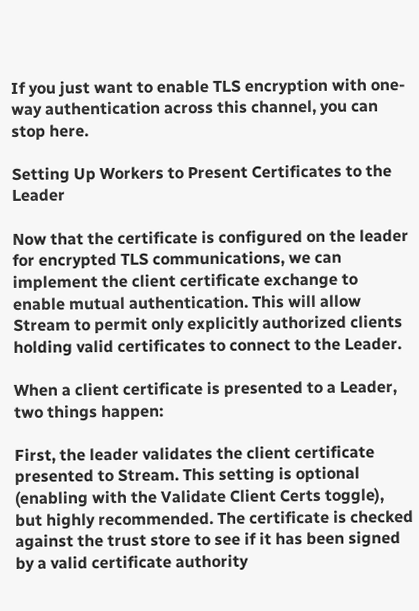If you just want to enable TLS encryption with one-way authentication across this channel, you can stop here.

Setting Up Workers to Present Certificates to the Leader

Now that the certificate is configured on the leader for encrypted TLS communications, we can implement the client certificate exchange to enable mutual authentication. This will allow Stream to permit only explicitly authorized clients holding valid certificates to connect to the Leader.

When a client certificate is presented to a Leader, two things happen:

First, the leader validates the client certificate presented to Stream. This setting is optional (enabling with the Validate Client Certs toggle), but highly recommended. The certificate is checked against the trust store to see if it has been signed by a valid certificate authority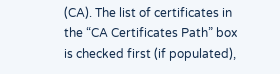(CA). The list of certificates in the “CA Certificates Path” box is checked first (if populated),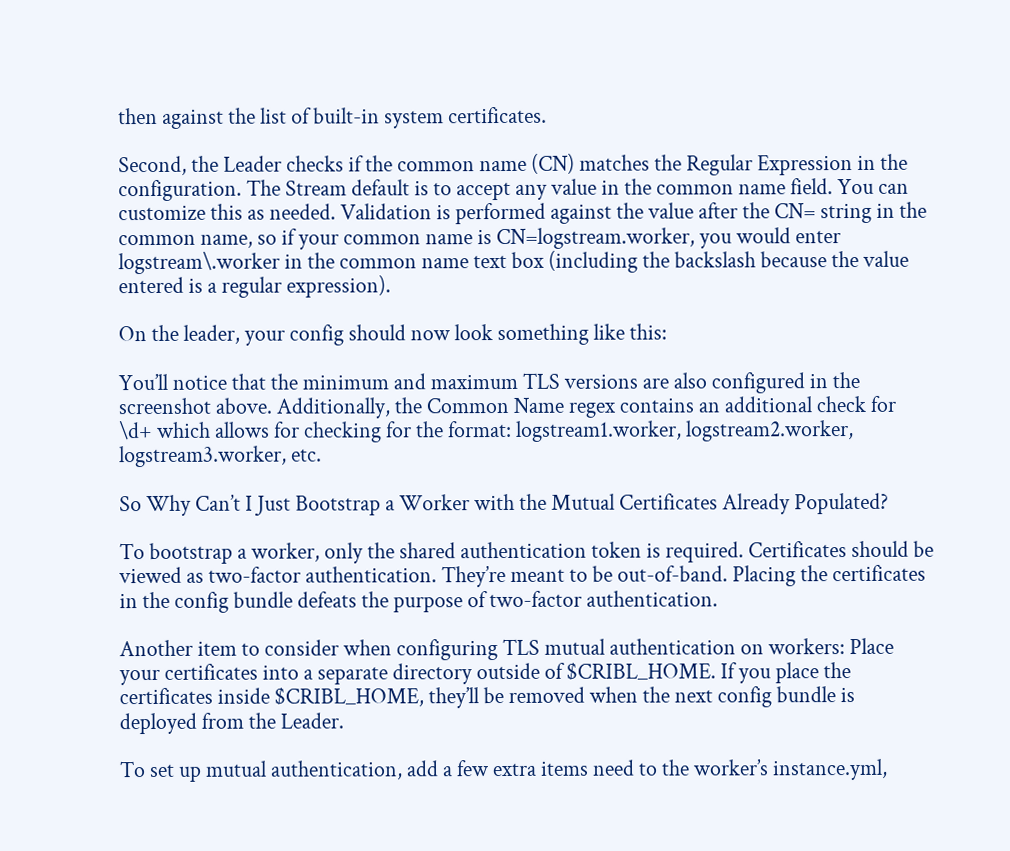then against the list of built-in system certificates.

Second, the Leader checks if the common name (CN) matches the Regular Expression in the configuration. The Stream default is to accept any value in the common name field. You can customize this as needed. Validation is performed against the value after the CN= string in the common name, so if your common name is CN=logstream.worker, you would enter logstream\.worker in the common name text box (including the backslash because the value entered is a regular expression).

On the leader, your config should now look something like this:

You’ll notice that the minimum and maximum TLS versions are also configured in the screenshot above. Additionally, the Common Name regex contains an additional check for \d+ which allows for checking for the format: logstream1.worker, logstream2.worker, logstream3.worker, etc.

So Why Can’t I Just Bootstrap a Worker with the Mutual Certificates Already Populated?

To bootstrap a worker, only the shared authentication token is required. Certificates should be viewed as two-factor authentication. They’re meant to be out-of-band. Placing the certificates in the config bundle defeats the purpose of two-factor authentication.

Another item to consider when configuring TLS mutual authentication on workers: Place your certificates into a separate directory outside of $CRIBL_HOME. If you place the certificates inside $CRIBL_HOME, they’ll be removed when the next config bundle is deployed from the Leader.

To set up mutual authentication, add a few extra items need to the worker’s instance.yml,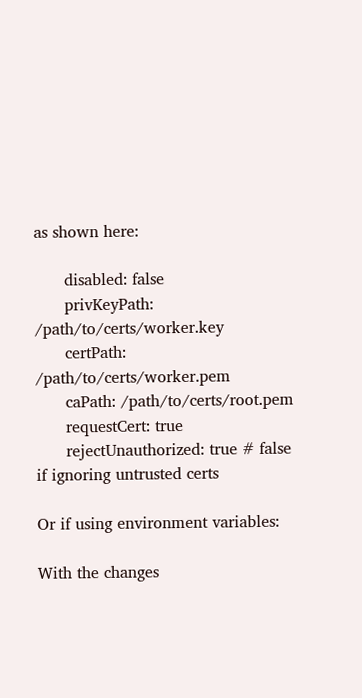as shown here:

      disabled: false
      privKeyPath: /path/to/certs/worker.key
      certPath: /path/to/certs/worker.pem
      caPath: /path/to/certs/root.pem
      requestCert: true
      rejectUnauthorized: true # false if ignoring untrusted certs

Or if using environment variables:

With the changes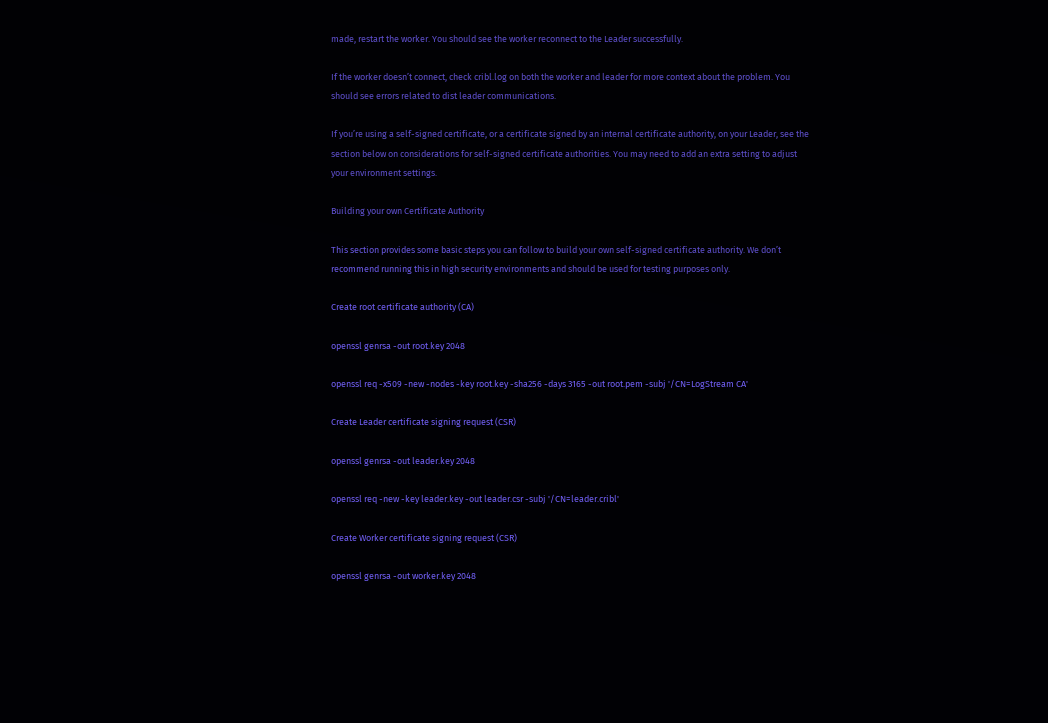made, restart the worker. You should see the worker reconnect to the Leader successfully.

If the worker doesn’t connect, check cribl.log on both the worker and leader for more context about the problem. You should see errors related to dist leader communications.

If you’re using a self-signed certificate, or a certificate signed by an internal certificate authority, on your Leader, see the section below on considerations for self-signed certificate authorities. You may need to add an extra setting to adjust your environment settings.

Building your own Certificate Authority

This section provides some basic steps you can follow to build your own self-signed certificate authority. We don’t recommend running this in high security environments and should be used for testing purposes only.

Create root certificate authority (CA)

openssl genrsa -out root.key 2048

openssl req -x509 -new -nodes -key root.key -sha256 -days 3165 -out root.pem -subj '/CN=LogStream CA'

Create Leader certificate signing request (CSR)

openssl genrsa -out leader.key 2048

openssl req -new -key leader.key -out leader.csr -subj '/CN=leader.cribl'

Create Worker certificate signing request (CSR)

openssl genrsa -out worker.key 2048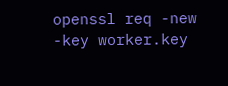openssl req -new -key worker.key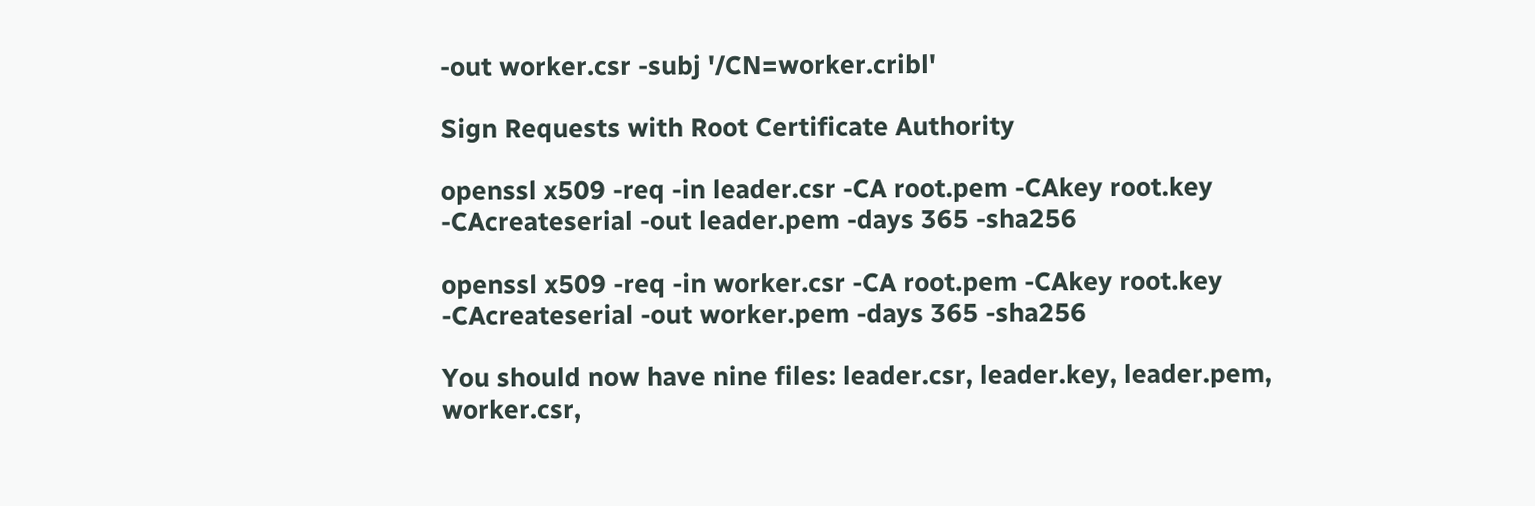-out worker.csr -subj '/CN=worker.cribl'

Sign Requests with Root Certificate Authority

openssl x509 -req -in leader.csr -CA root.pem -CAkey root.key -CAcreateserial -out leader.pem -days 365 -sha256

openssl x509 -req -in worker.csr -CA root.pem -CAkey root.key -CAcreateserial -out worker.pem -days 365 -sha256

You should now have nine files: leader.csr, leader.key, leader.pem, worker.csr,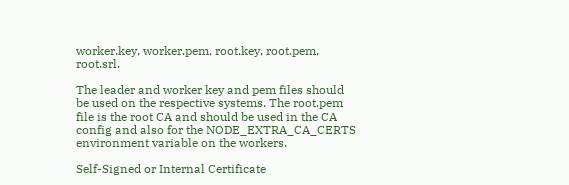worker.key, worker.pem, root.key, root.pem, root.srl.

The leader and worker key and pem files should be used on the respective systems. The root.pem file is the root CA and should be used in the CA config and also for the NODE_EXTRA_CA_CERTS environment variable on the workers.

Self-Signed or Internal Certificate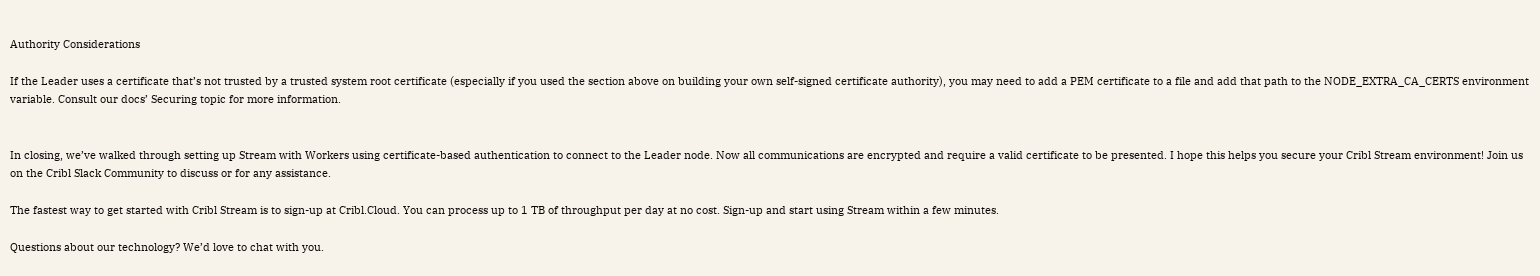Authority Considerations

If the Leader uses a certificate that’s not trusted by a trusted system root certificate (especially if you used the section above on building your own self-signed certificate authority), you may need to add a PEM certificate to a file and add that path to the NODE_EXTRA_CA_CERTS environment variable. Consult our docs’ Securing topic for more information.


In closing, we’ve walked through setting up Stream with Workers using certificate-based authentication to connect to the Leader node. Now all communications are encrypted and require a valid certificate to be presented. I hope this helps you secure your Cribl Stream environment! Join us on the Cribl Slack Community to discuss or for any assistance.

The fastest way to get started with Cribl Stream is to sign-up at Cribl.Cloud. You can process up to 1 TB of throughput per day at no cost. Sign-up and start using Stream within a few minutes.

Questions about our technology? We’d love to chat with you.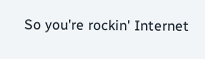So you're rockin' Internet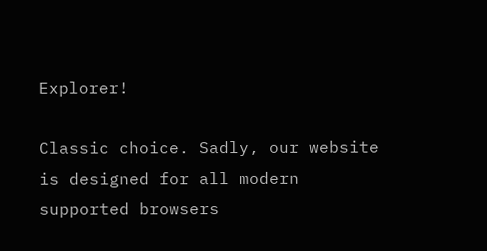Explorer!

Classic choice. Sadly, our website is designed for all modern supported browsers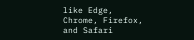like Edge, Chrome, Firefox, and Safari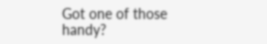Got one of those handy?